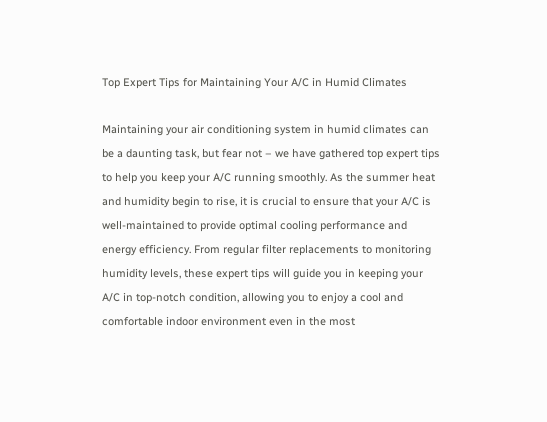Top Expert Tips for Maintaining Your A/C in Humid Climates

Maintaining your air conditioning system in humid climates can be a daunting task, but fear not – we have gathered top expert tips to help you keep your A/C running smoothly. As the summer heat and humidity begin to rise, it is crucial to ensure that your A/C is well-maintained to provide optimal cooling performance and energy efficiency. From regular filter replacements to monitoring humidity levels, these expert tips will guide you in keeping your A/C in top-notch condition, allowing you to enjoy a cool and comfortable indoor environment even in the most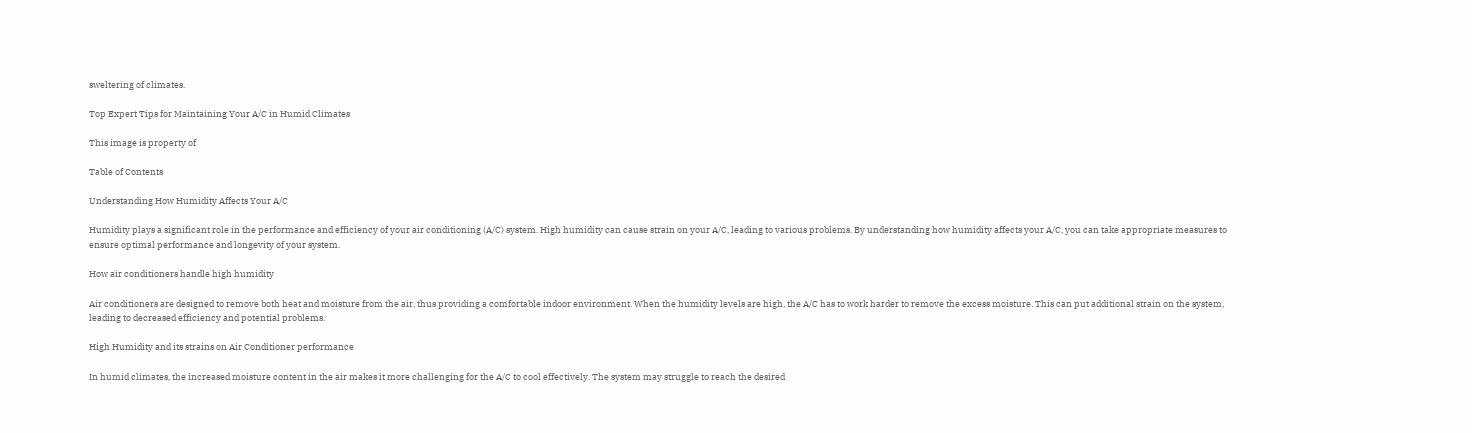sweltering of climates.

Top Expert Tips for Maintaining Your A/C in Humid Climates

This image is property of

Table of Contents

Understanding How Humidity Affects Your A/C

Humidity plays a significant role in the performance and efficiency of your air conditioning (A/C) system. High humidity can cause strain on your A/C, leading to various problems. By understanding how humidity affects your A/C, you can take appropriate measures to ensure optimal performance and longevity of your system.

How air conditioners handle high humidity

Air conditioners are designed to remove both heat and moisture from the air, thus providing a comfortable indoor environment. When the humidity levels are high, the A/C has to work harder to remove the excess moisture. This can put additional strain on the system, leading to decreased efficiency and potential problems.

High Humidity and its strains on Air Conditioner performance

In humid climates, the increased moisture content in the air makes it more challenging for the A/C to cool effectively. The system may struggle to reach the desired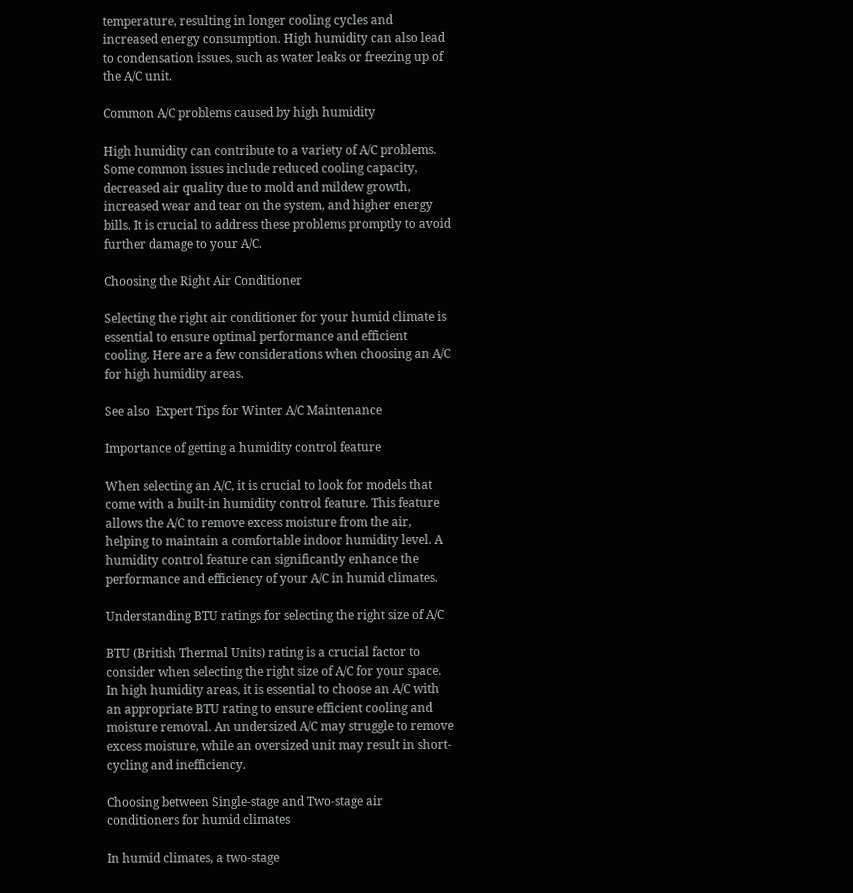temperature, resulting in longer cooling cycles and increased energy consumption. High humidity can also lead to condensation issues, such as water leaks or freezing up of the A/C unit.

Common A/C problems caused by high humidity

High humidity can contribute to a variety of A/C problems. Some common issues include reduced cooling capacity, decreased air quality due to mold and mildew growth, increased wear and tear on the system, and higher energy bills. It is crucial to address these problems promptly to avoid further damage to your A/C.

Choosing the Right Air Conditioner

Selecting the right air conditioner for your humid climate is essential to ensure optimal performance and efficient cooling. Here are a few considerations when choosing an A/C for high humidity areas.

See also  Expert Tips for Winter A/C Maintenance

Importance of getting a humidity control feature

When selecting an A/C, it is crucial to look for models that come with a built-in humidity control feature. This feature allows the A/C to remove excess moisture from the air, helping to maintain a comfortable indoor humidity level. A humidity control feature can significantly enhance the performance and efficiency of your A/C in humid climates.

Understanding BTU ratings for selecting the right size of A/C

BTU (British Thermal Units) rating is a crucial factor to consider when selecting the right size of A/C for your space. In high humidity areas, it is essential to choose an A/C with an appropriate BTU rating to ensure efficient cooling and moisture removal. An undersized A/C may struggle to remove excess moisture, while an oversized unit may result in short-cycling and inefficiency.

Choosing between Single-stage and Two-stage air conditioners for humid climates

In humid climates, a two-stage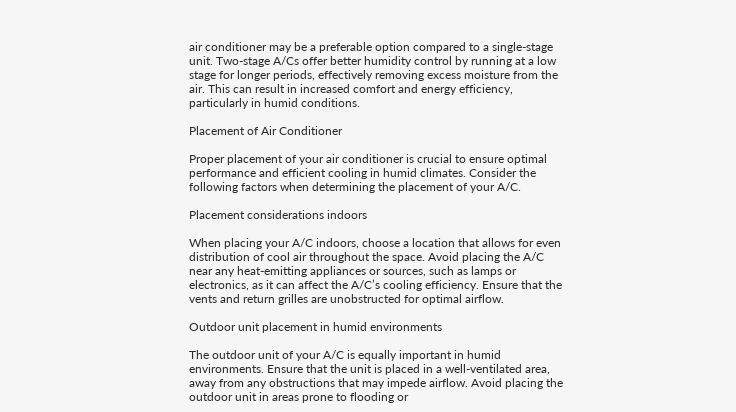air conditioner may be a preferable option compared to a single-stage unit. Two-stage A/Cs offer better humidity control by running at a low stage for longer periods, effectively removing excess moisture from the air. This can result in increased comfort and energy efficiency, particularly in humid conditions.

Placement of Air Conditioner

Proper placement of your air conditioner is crucial to ensure optimal performance and efficient cooling in humid climates. Consider the following factors when determining the placement of your A/C.

Placement considerations indoors

When placing your A/C indoors, choose a location that allows for even distribution of cool air throughout the space. Avoid placing the A/C near any heat-emitting appliances or sources, such as lamps or electronics, as it can affect the A/C’s cooling efficiency. Ensure that the vents and return grilles are unobstructed for optimal airflow.

Outdoor unit placement in humid environments

The outdoor unit of your A/C is equally important in humid environments. Ensure that the unit is placed in a well-ventilated area, away from any obstructions that may impede airflow. Avoid placing the outdoor unit in areas prone to flooding or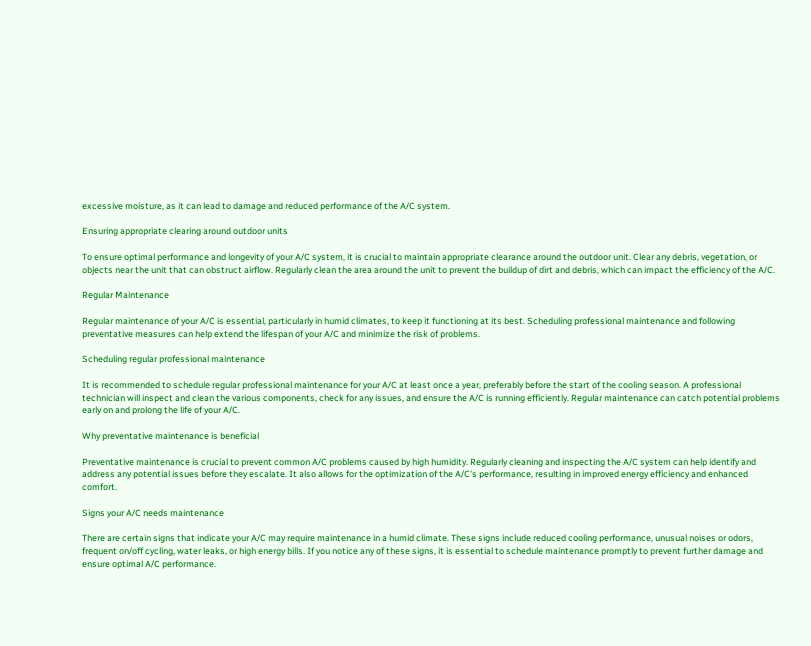excessive moisture, as it can lead to damage and reduced performance of the A/C system.

Ensuring appropriate clearing around outdoor units

To ensure optimal performance and longevity of your A/C system, it is crucial to maintain appropriate clearance around the outdoor unit. Clear any debris, vegetation, or objects near the unit that can obstruct airflow. Regularly clean the area around the unit to prevent the buildup of dirt and debris, which can impact the efficiency of the A/C.

Regular Maintenance

Regular maintenance of your A/C is essential, particularly in humid climates, to keep it functioning at its best. Scheduling professional maintenance and following preventative measures can help extend the lifespan of your A/C and minimize the risk of problems.

Scheduling regular professional maintenance

It is recommended to schedule regular professional maintenance for your A/C at least once a year, preferably before the start of the cooling season. A professional technician will inspect and clean the various components, check for any issues, and ensure the A/C is running efficiently. Regular maintenance can catch potential problems early on and prolong the life of your A/C.

Why preventative maintenance is beneficial

Preventative maintenance is crucial to prevent common A/C problems caused by high humidity. Regularly cleaning and inspecting the A/C system can help identify and address any potential issues before they escalate. It also allows for the optimization of the A/C’s performance, resulting in improved energy efficiency and enhanced comfort.

Signs your A/C needs maintenance

There are certain signs that indicate your A/C may require maintenance in a humid climate. These signs include reduced cooling performance, unusual noises or odors, frequent on/off cycling, water leaks, or high energy bills. If you notice any of these signs, it is essential to schedule maintenance promptly to prevent further damage and ensure optimal A/C performance.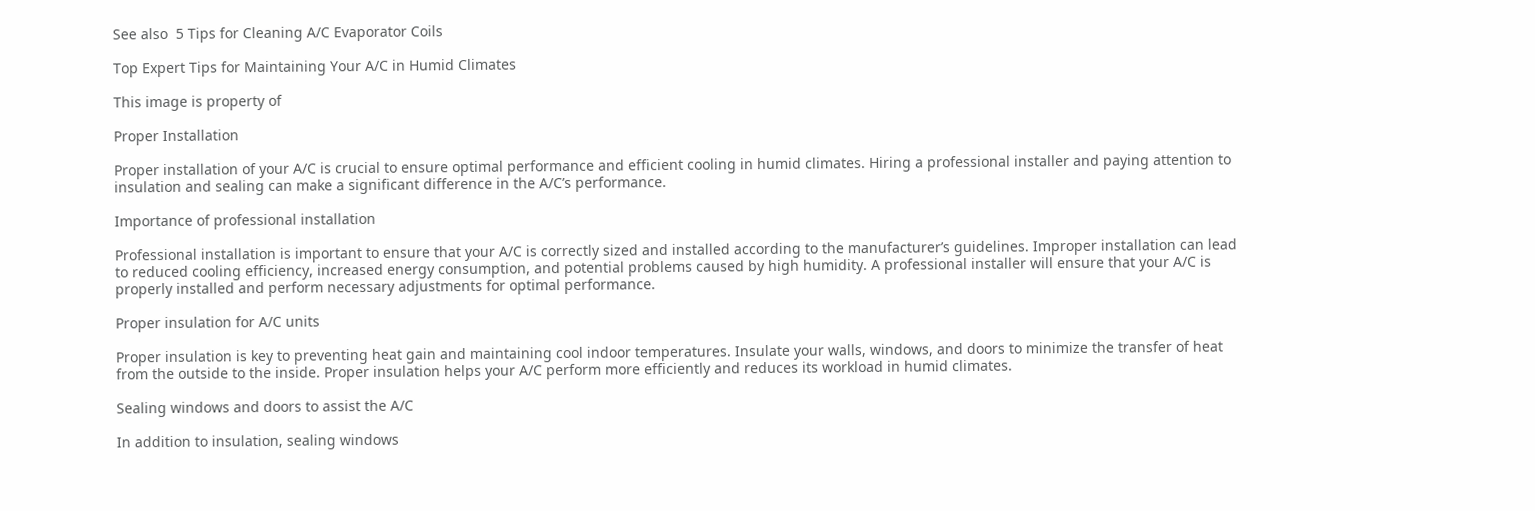See also  5 Tips for Cleaning A/C Evaporator Coils

Top Expert Tips for Maintaining Your A/C in Humid Climates

This image is property of

Proper Installation

Proper installation of your A/C is crucial to ensure optimal performance and efficient cooling in humid climates. Hiring a professional installer and paying attention to insulation and sealing can make a significant difference in the A/C’s performance.

Importance of professional installation

Professional installation is important to ensure that your A/C is correctly sized and installed according to the manufacturer’s guidelines. Improper installation can lead to reduced cooling efficiency, increased energy consumption, and potential problems caused by high humidity. A professional installer will ensure that your A/C is properly installed and perform necessary adjustments for optimal performance.

Proper insulation for A/C units

Proper insulation is key to preventing heat gain and maintaining cool indoor temperatures. Insulate your walls, windows, and doors to minimize the transfer of heat from the outside to the inside. Proper insulation helps your A/C perform more efficiently and reduces its workload in humid climates.

Sealing windows and doors to assist the A/C

In addition to insulation, sealing windows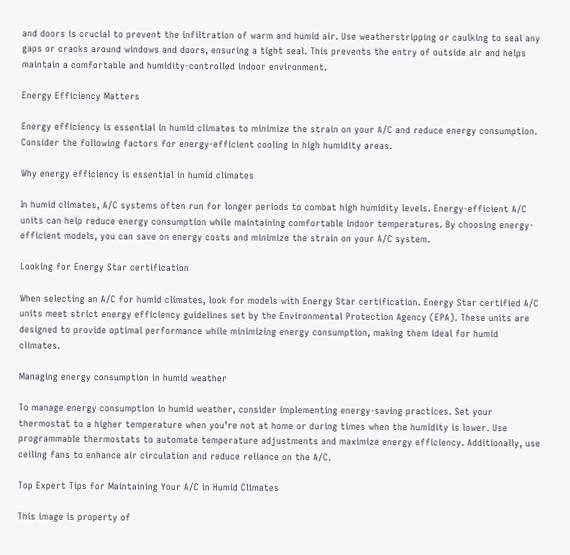and doors is crucial to prevent the infiltration of warm and humid air. Use weatherstripping or caulking to seal any gaps or cracks around windows and doors, ensuring a tight seal. This prevents the entry of outside air and helps maintain a comfortable and humidity-controlled indoor environment.

Energy Efficiency Matters

Energy efficiency is essential in humid climates to minimize the strain on your A/C and reduce energy consumption. Consider the following factors for energy-efficient cooling in high humidity areas.

Why energy efficiency is essential in humid climates

In humid climates, A/C systems often run for longer periods to combat high humidity levels. Energy-efficient A/C units can help reduce energy consumption while maintaining comfortable indoor temperatures. By choosing energy-efficient models, you can save on energy costs and minimize the strain on your A/C system.

Looking for Energy Star certification

When selecting an A/C for humid climates, look for models with Energy Star certification. Energy Star certified A/C units meet strict energy efficiency guidelines set by the Environmental Protection Agency (EPA). These units are designed to provide optimal performance while minimizing energy consumption, making them ideal for humid climates.

Managing energy consumption in humid weather

To manage energy consumption in humid weather, consider implementing energy-saving practices. Set your thermostat to a higher temperature when you’re not at home or during times when the humidity is lower. Use programmable thermostats to automate temperature adjustments and maximize energy efficiency. Additionally, use ceiling fans to enhance air circulation and reduce reliance on the A/C.

Top Expert Tips for Maintaining Your A/C in Humid Climates

This image is property of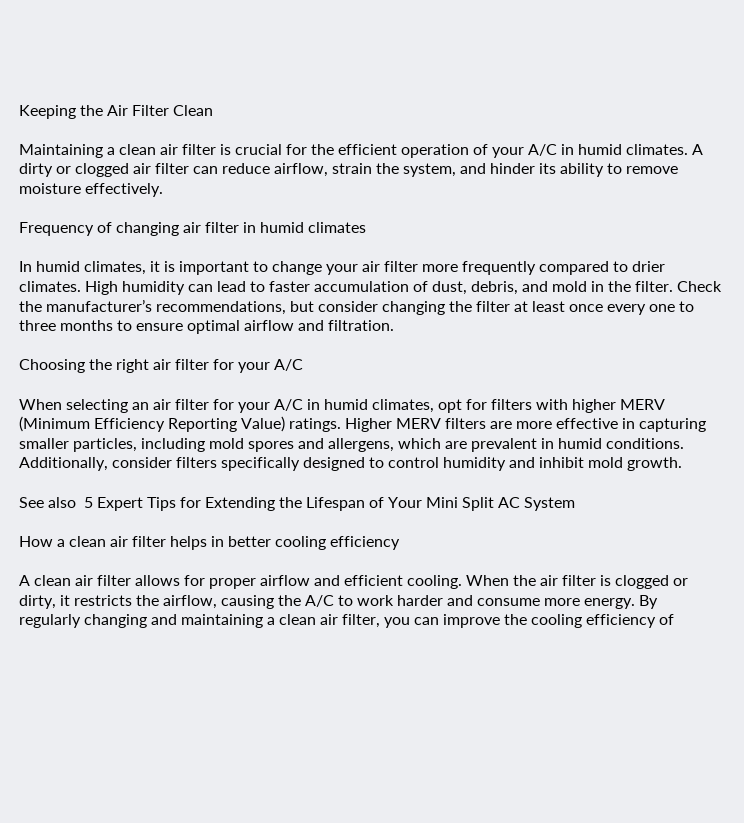Keeping the Air Filter Clean

Maintaining a clean air filter is crucial for the efficient operation of your A/C in humid climates. A dirty or clogged air filter can reduce airflow, strain the system, and hinder its ability to remove moisture effectively.

Frequency of changing air filter in humid climates

In humid climates, it is important to change your air filter more frequently compared to drier climates. High humidity can lead to faster accumulation of dust, debris, and mold in the filter. Check the manufacturer’s recommendations, but consider changing the filter at least once every one to three months to ensure optimal airflow and filtration.

Choosing the right air filter for your A/C

When selecting an air filter for your A/C in humid climates, opt for filters with higher MERV (Minimum Efficiency Reporting Value) ratings. Higher MERV filters are more effective in capturing smaller particles, including mold spores and allergens, which are prevalent in humid conditions. Additionally, consider filters specifically designed to control humidity and inhibit mold growth.

See also  5 Expert Tips for Extending the Lifespan of Your Mini Split AC System

How a clean air filter helps in better cooling efficiency

A clean air filter allows for proper airflow and efficient cooling. When the air filter is clogged or dirty, it restricts the airflow, causing the A/C to work harder and consume more energy. By regularly changing and maintaining a clean air filter, you can improve the cooling efficiency of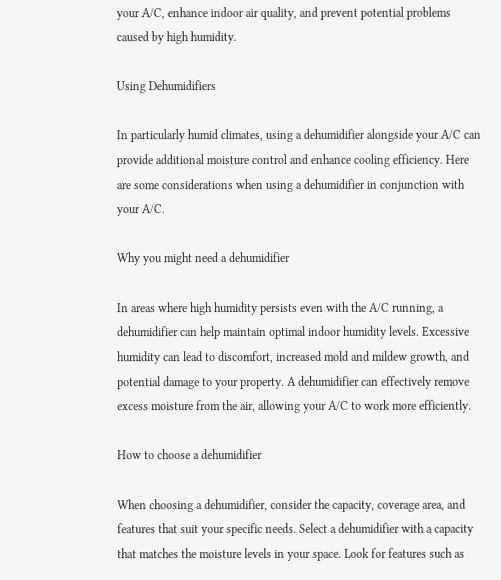your A/C, enhance indoor air quality, and prevent potential problems caused by high humidity.

Using Dehumidifiers

In particularly humid climates, using a dehumidifier alongside your A/C can provide additional moisture control and enhance cooling efficiency. Here are some considerations when using a dehumidifier in conjunction with your A/C.

Why you might need a dehumidifier

In areas where high humidity persists even with the A/C running, a dehumidifier can help maintain optimal indoor humidity levels. Excessive humidity can lead to discomfort, increased mold and mildew growth, and potential damage to your property. A dehumidifier can effectively remove excess moisture from the air, allowing your A/C to work more efficiently.

How to choose a dehumidifier

When choosing a dehumidifier, consider the capacity, coverage area, and features that suit your specific needs. Select a dehumidifier with a capacity that matches the moisture levels in your space. Look for features such as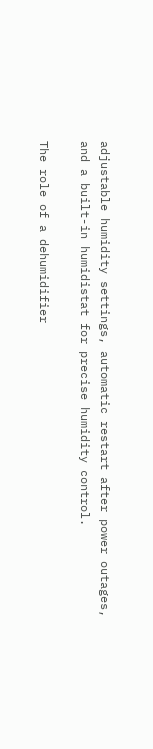adjustable humidity settings, automatic restart after power outages, and a built-in humidistat for precise humidity control.

The role of a dehumidifier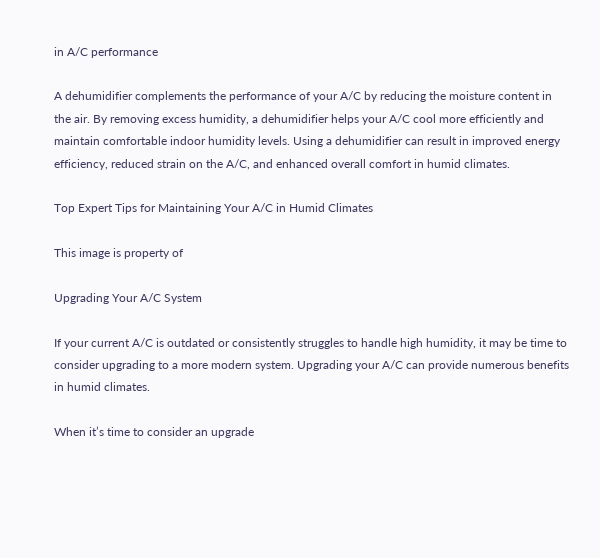in A/C performance

A dehumidifier complements the performance of your A/C by reducing the moisture content in the air. By removing excess humidity, a dehumidifier helps your A/C cool more efficiently and maintain comfortable indoor humidity levels. Using a dehumidifier can result in improved energy efficiency, reduced strain on the A/C, and enhanced overall comfort in humid climates.

Top Expert Tips for Maintaining Your A/C in Humid Climates

This image is property of

Upgrading Your A/C System

If your current A/C is outdated or consistently struggles to handle high humidity, it may be time to consider upgrading to a more modern system. Upgrading your A/C can provide numerous benefits in humid climates.

When it’s time to consider an upgrade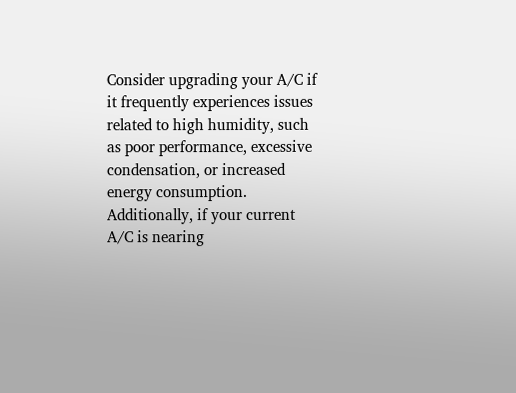Consider upgrading your A/C if it frequently experiences issues related to high humidity, such as poor performance, excessive condensation, or increased energy consumption. Additionally, if your current A/C is nearing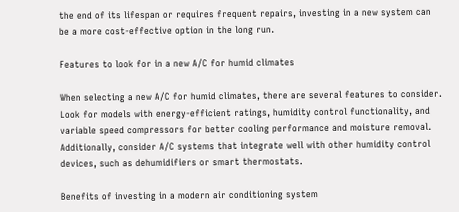the end of its lifespan or requires frequent repairs, investing in a new system can be a more cost-effective option in the long run.

Features to look for in a new A/C for humid climates

When selecting a new A/C for humid climates, there are several features to consider. Look for models with energy-efficient ratings, humidity control functionality, and variable speed compressors for better cooling performance and moisture removal. Additionally, consider A/C systems that integrate well with other humidity control devices, such as dehumidifiers or smart thermostats.

Benefits of investing in a modern air conditioning system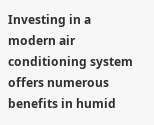Investing in a modern air conditioning system offers numerous benefits in humid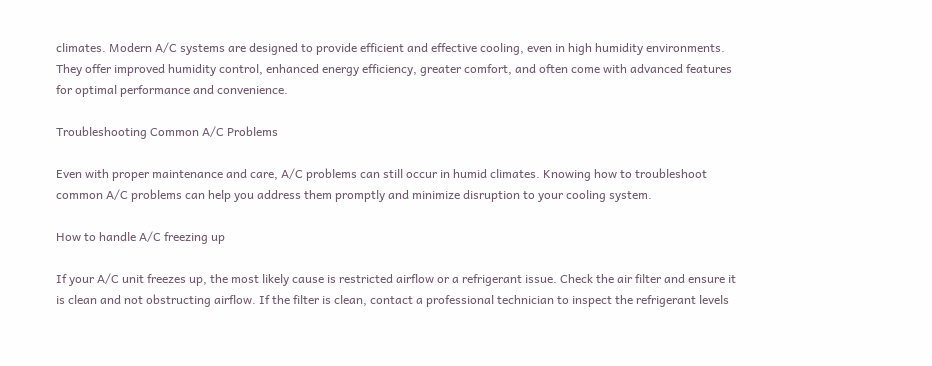climates. Modern A/C systems are designed to provide efficient and effective cooling, even in high humidity environments. They offer improved humidity control, enhanced energy efficiency, greater comfort, and often come with advanced features for optimal performance and convenience.

Troubleshooting Common A/C Problems

Even with proper maintenance and care, A/C problems can still occur in humid climates. Knowing how to troubleshoot common A/C problems can help you address them promptly and minimize disruption to your cooling system.

How to handle A/C freezing up

If your A/C unit freezes up, the most likely cause is restricted airflow or a refrigerant issue. Check the air filter and ensure it is clean and not obstructing airflow. If the filter is clean, contact a professional technician to inspect the refrigerant levels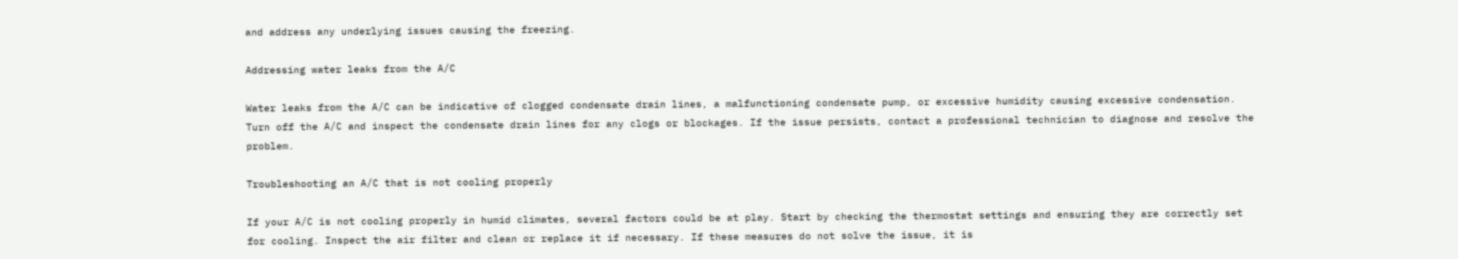and address any underlying issues causing the freezing.

Addressing water leaks from the A/C

Water leaks from the A/C can be indicative of clogged condensate drain lines, a malfunctioning condensate pump, or excessive humidity causing excessive condensation. Turn off the A/C and inspect the condensate drain lines for any clogs or blockages. If the issue persists, contact a professional technician to diagnose and resolve the problem.

Troubleshooting an A/C that is not cooling properly

If your A/C is not cooling properly in humid climates, several factors could be at play. Start by checking the thermostat settings and ensuring they are correctly set for cooling. Inspect the air filter and clean or replace it if necessary. If these measures do not solve the issue, it is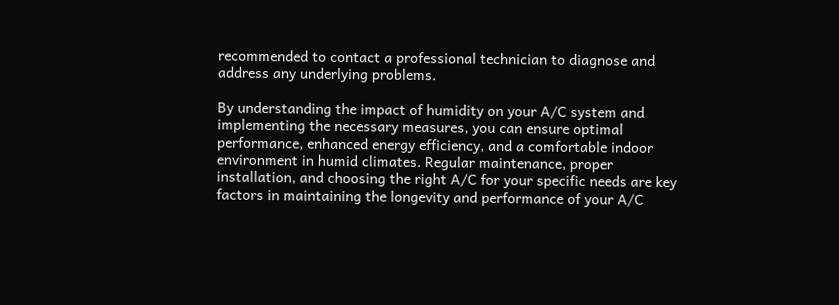recommended to contact a professional technician to diagnose and address any underlying problems.

By understanding the impact of humidity on your A/C system and implementing the necessary measures, you can ensure optimal performance, enhanced energy efficiency, and a comfortable indoor environment in humid climates. Regular maintenance, proper installation, and choosing the right A/C for your specific needs are key factors in maintaining the longevity and performance of your A/C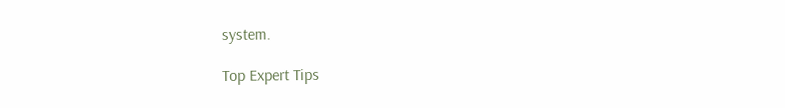system.

Top Expert Tips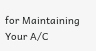for Maintaining Your A/C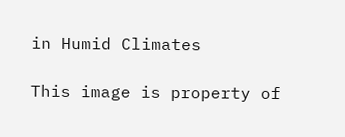in Humid Climates

This image is property of